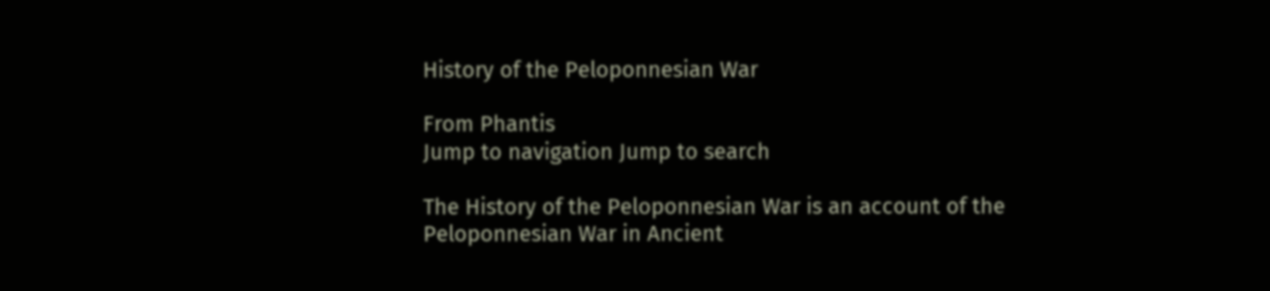History of the Peloponnesian War

From Phantis
Jump to navigation Jump to search

The History of the Peloponnesian War is an account of the Peloponnesian War in Ancient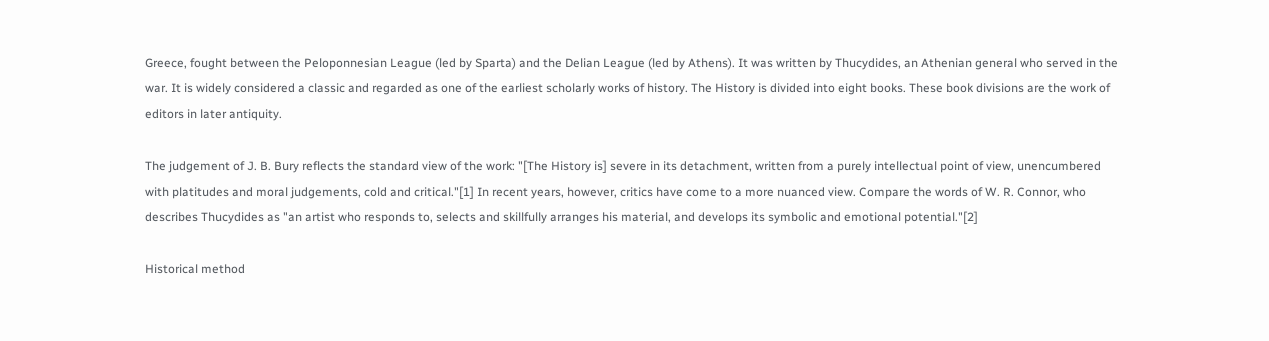Greece, fought between the Peloponnesian League (led by Sparta) and the Delian League (led by Athens). It was written by Thucydides, an Athenian general who served in the war. It is widely considered a classic and regarded as one of the earliest scholarly works of history. The History is divided into eight books. These book divisions are the work of editors in later antiquity.

The judgement of J. B. Bury reflects the standard view of the work: "[The History is] severe in its detachment, written from a purely intellectual point of view, unencumbered with platitudes and moral judgements, cold and critical."[1] In recent years, however, critics have come to a more nuanced view. Compare the words of W. R. Connor, who describes Thucydides as "an artist who responds to, selects and skillfully arranges his material, and develops its symbolic and emotional potential."[2]

Historical method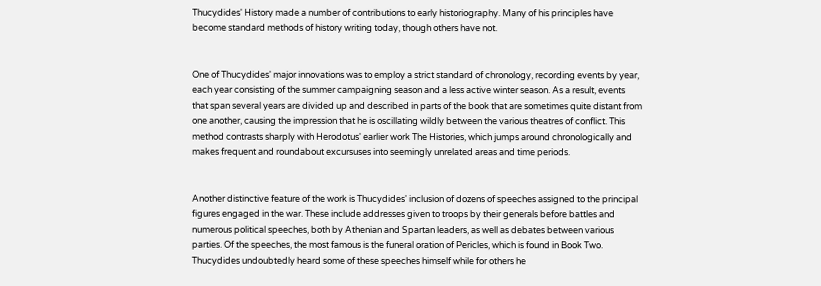Thucydides' History made a number of contributions to early historiography. Many of his principles have become standard methods of history writing today, though others have not.


One of Thucydides' major innovations was to employ a strict standard of chronology, recording events by year, each year consisting of the summer campaigning season and a less active winter season. As a result, events that span several years are divided up and described in parts of the book that are sometimes quite distant from one another, causing the impression that he is oscillating wildly between the various theatres of conflict. This method contrasts sharply with Herodotus' earlier work The Histories, which jumps around chronologically and makes frequent and roundabout excursuses into seemingly unrelated areas and time periods.


Another distinctive feature of the work is Thucydides' inclusion of dozens of speeches assigned to the principal figures engaged in the war. These include addresses given to troops by their generals before battles and numerous political speeches, both by Athenian and Spartan leaders, as well as debates between various parties. Of the speeches, the most famous is the funeral oration of Pericles, which is found in Book Two. Thucydides undoubtedly heard some of these speeches himself while for others he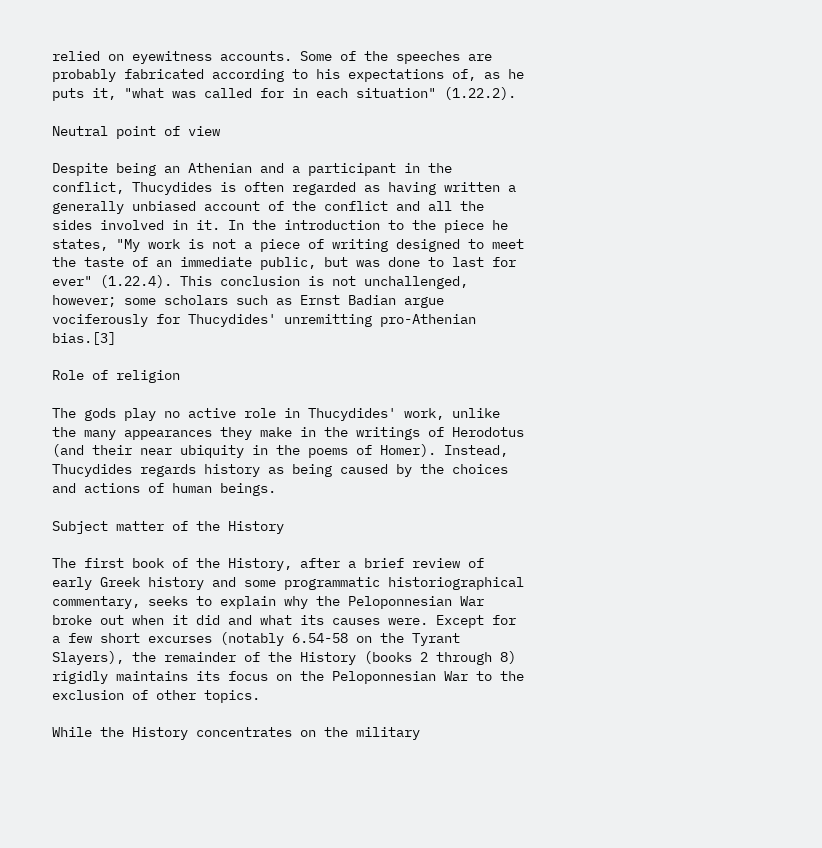relied on eyewitness accounts. Some of the speeches are probably fabricated according to his expectations of, as he puts it, "what was called for in each situation" (1.22.2).

Neutral point of view

Despite being an Athenian and a participant in the conflict, Thucydides is often regarded as having written a generally unbiased account of the conflict and all the sides involved in it. In the introduction to the piece he states, "My work is not a piece of writing designed to meet the taste of an immediate public, but was done to last for ever" (1.22.4). This conclusion is not unchallenged, however; some scholars such as Ernst Badian argue vociferously for Thucydides' unremitting pro-Athenian bias.[3]

Role of religion

The gods play no active role in Thucydides' work, unlike the many appearances they make in the writings of Herodotus (and their near ubiquity in the poems of Homer). Instead, Thucydides regards history as being caused by the choices and actions of human beings.

Subject matter of the History

The first book of the History, after a brief review of early Greek history and some programmatic historiographical commentary, seeks to explain why the Peloponnesian War broke out when it did and what its causes were. Except for a few short excurses (notably 6.54-58 on the Tyrant Slayers), the remainder of the History (books 2 through 8) rigidly maintains its focus on the Peloponnesian War to the exclusion of other topics.

While the History concentrates on the military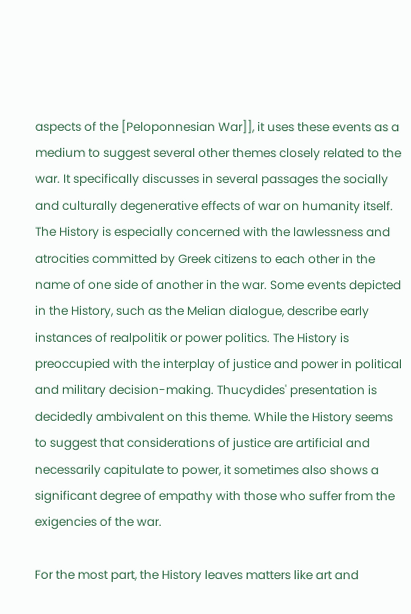aspects of the [Peloponnesian War]], it uses these events as a medium to suggest several other themes closely related to the war. It specifically discusses in several passages the socially and culturally degenerative effects of war on humanity itself. The History is especially concerned with the lawlessness and atrocities committed by Greek citizens to each other in the name of one side of another in the war. Some events depicted in the History, such as the Melian dialogue, describe early instances of realpolitik or power politics. The History is preoccupied with the interplay of justice and power in political and military decision-making. Thucydides' presentation is decidedly ambivalent on this theme. While the History seems to suggest that considerations of justice are artificial and necessarily capitulate to power, it sometimes also shows a significant degree of empathy with those who suffer from the exigencies of the war.

For the most part, the History leaves matters like art and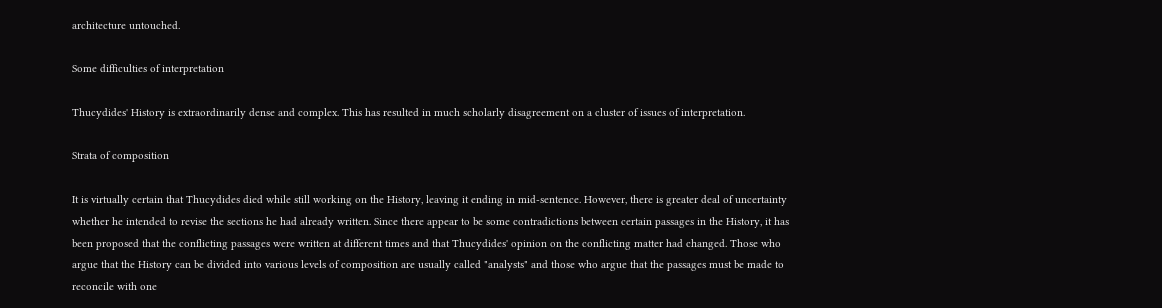architecture untouched.

Some difficulties of interpretation

Thucydides' History is extraordinarily dense and complex. This has resulted in much scholarly disagreement on a cluster of issues of interpretation.

Strata of composition

It is virtually certain that Thucydides died while still working on the History, leaving it ending in mid-sentence. However, there is greater deal of uncertainty whether he intended to revise the sections he had already written. Since there appear to be some contradictions between certain passages in the History, it has been proposed that the conflicting passages were written at different times and that Thucydides' opinion on the conflicting matter had changed. Those who argue that the History can be divided into various levels of composition are usually called "analysts" and those who argue that the passages must be made to reconcile with one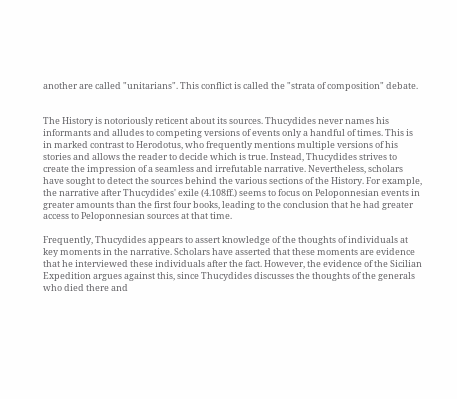another are called "unitarians". This conflict is called the "strata of composition" debate.


The History is notoriously reticent about its sources. Thucydides never names his informants and alludes to competing versions of events only a handful of times. This is in marked contrast to Herodotus, who frequently mentions multiple versions of his stories and allows the reader to decide which is true. Instead, Thucydides strives to create the impression of a seamless and irrefutable narrative. Nevertheless, scholars have sought to detect the sources behind the various sections of the History. For example, the narrative after Thucydides' exile (4.108ff.) seems to focus on Peloponnesian events in greater amounts than the first four books, leading to the conclusion that he had greater access to Peloponnesian sources at that time.

Frequently, Thucydides appears to assert knowledge of the thoughts of individuals at key moments in the narrative. Scholars have asserted that these moments are evidence that he interviewed these individuals after the fact. However, the evidence of the Sicilian Expedition argues against this, since Thucydides discusses the thoughts of the generals who died there and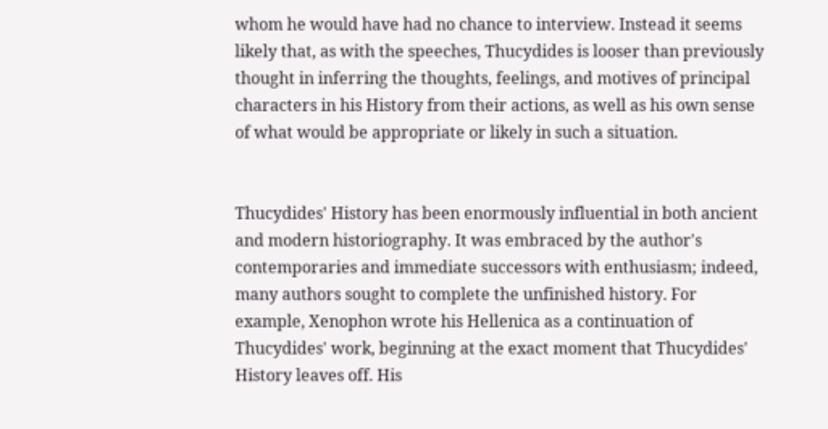whom he would have had no chance to interview. Instead it seems likely that, as with the speeches, Thucydides is looser than previously thought in inferring the thoughts, feelings, and motives of principal characters in his History from their actions, as well as his own sense of what would be appropriate or likely in such a situation.


Thucydides' History has been enormously influential in both ancient and modern historiography. It was embraced by the author's contemporaries and immediate successors with enthusiasm; indeed, many authors sought to complete the unfinished history. For example, Xenophon wrote his Hellenica as a continuation of Thucydides' work, beginning at the exact moment that Thucydides' History leaves off. His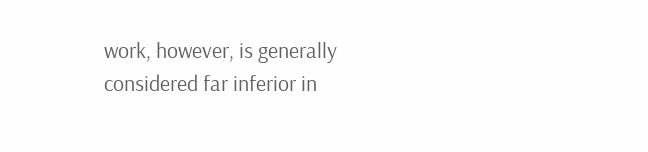work, however, is generally considered far inferior in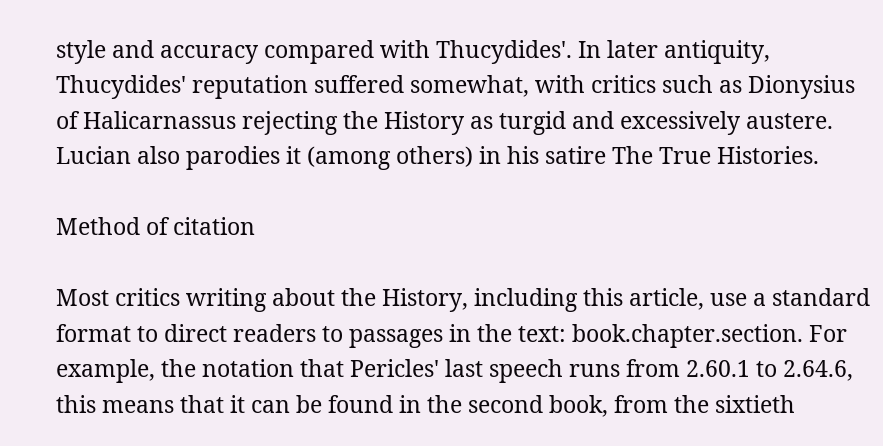style and accuracy compared with Thucydides'. In later antiquity, Thucydides' reputation suffered somewhat, with critics such as Dionysius of Halicarnassus rejecting the History as turgid and excessively austere. Lucian also parodies it (among others) in his satire The True Histories.

Method of citation

Most critics writing about the History, including this article, use a standard format to direct readers to passages in the text: book.chapter.section. For example, the notation that Pericles' last speech runs from 2.60.1 to 2.64.6, this means that it can be found in the second book, from the sixtieth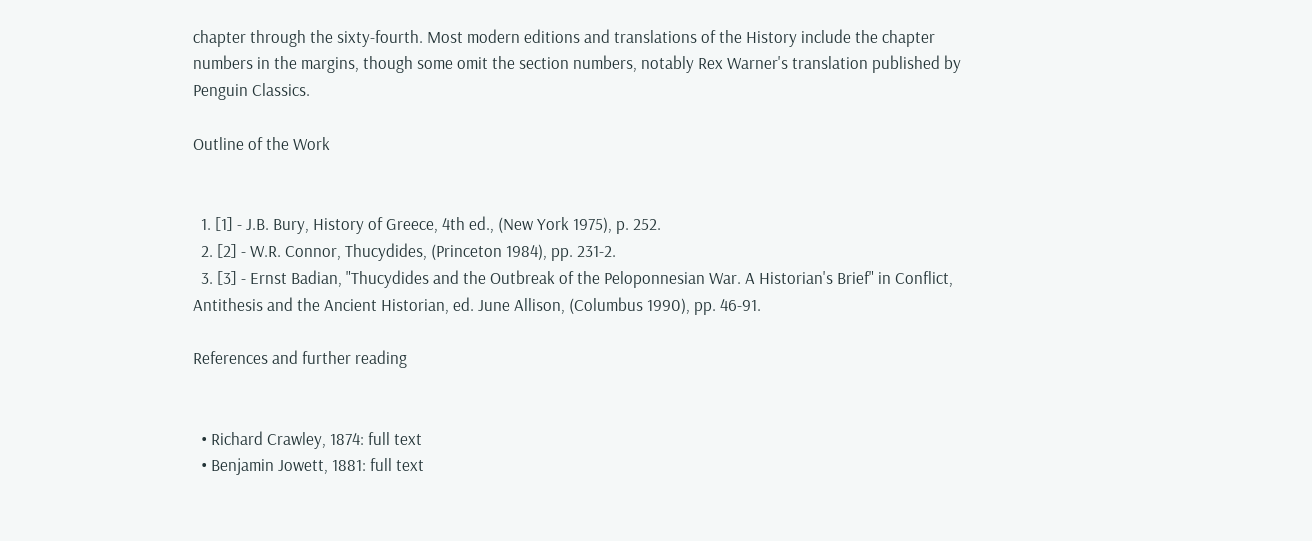chapter through the sixty-fourth. Most modern editions and translations of the History include the chapter numbers in the margins, though some omit the section numbers, notably Rex Warner's translation published by Penguin Classics.

Outline of the Work


  1. [1] - J.B. Bury, History of Greece, 4th ed., (New York 1975), p. 252.
  2. [2] - W.R. Connor, Thucydides, (Princeton 1984), pp. 231-2.
  3. [3] - Ernst Badian, "Thucydides and the Outbreak of the Peloponnesian War. A Historian's Brief" in Conflict, Antithesis and the Ancient Historian, ed. June Allison, (Columbus 1990), pp. 46-91.

References and further reading


  • Richard Crawley, 1874: full text
  • Benjamin Jowett, 1881: full text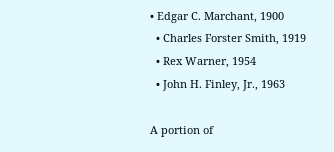• Edgar C. Marchant, 1900
  • Charles Forster Smith, 1919
  • Rex Warner, 1954
  • John H. Finley, Jr., 1963

A portion of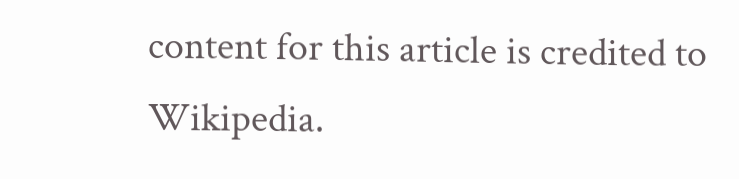content for this article is credited to Wikipedia.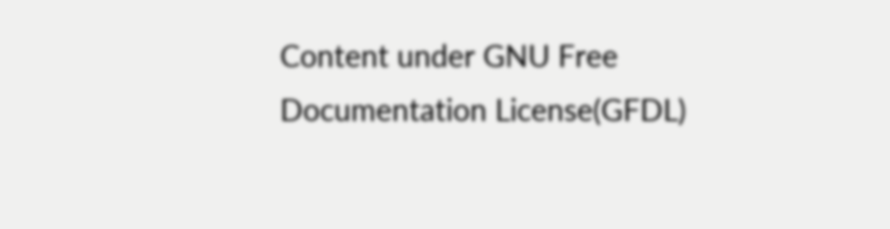Content under GNU Free Documentation License(GFDL)